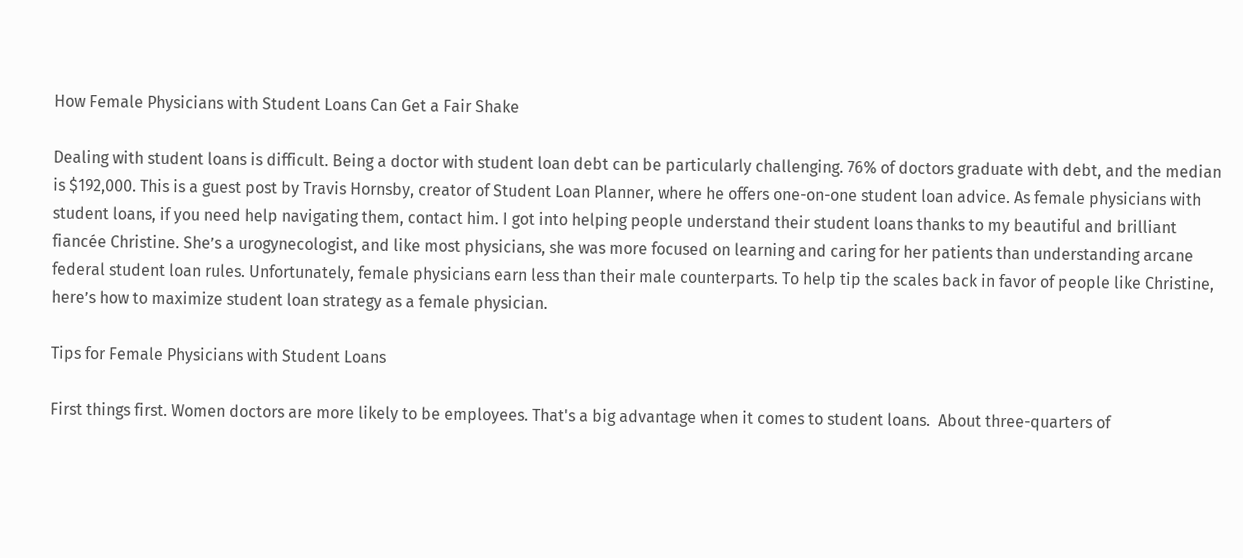How Female Physicians with Student Loans Can Get a Fair Shake

Dealing with student loans is difficult. Being a doctor with student loan debt can be particularly challenging. 76% of doctors graduate with debt, and the median is $192,000. This is a guest post by Travis Hornsby, creator of Student Loan Planner, where he offers one-on-one student loan advice. As female physicians with student loans, if you need help navigating them, contact him. I got into helping people understand their student loans thanks to my beautiful and brilliant fiancée Christine. She’s a urogynecologist, and like most physicians, she was more focused on learning and caring for her patients than understanding arcane federal student loan rules. Unfortunately, female physicians earn less than their male counterparts. To help tip the scales back in favor of people like Christine, here’s how to maximize student loan strategy as a female physician.

Tips for Female Physicians with Student Loans

First things first. Women doctors are more likely to be employees. That's a big advantage when it comes to student loans.  About three-quarters of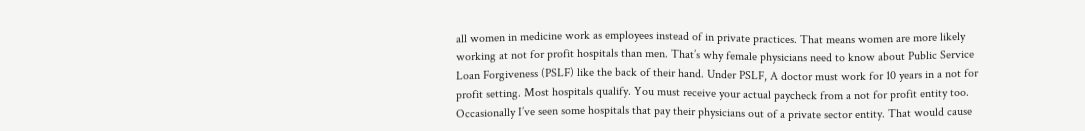all women in medicine work as employees instead of in private practices. That means women are more likely working at not for profit hospitals than men. That’s why female physicians need to know about Public Service Loan Forgiveness (PSLF) like the back of their hand. Under PSLF, A doctor must work for 10 years in a not for profit setting. Most hospitals qualify. You must receive your actual paycheck from a not for profit entity too. Occasionally I’ve seen some hospitals that pay their physicians out of a private sector entity. That would cause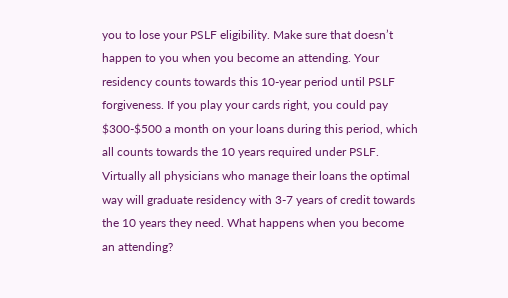you to lose your PSLF eligibility. Make sure that doesn’t happen to you when you become an attending. Your residency counts towards this 10-year period until PSLF forgiveness. If you play your cards right, you could pay $300-$500 a month on your loans during this period, which all counts towards the 10 years required under PSLF. Virtually all physicians who manage their loans the optimal way will graduate residency with 3-7 years of credit towards the 10 years they need. What happens when you become an attending?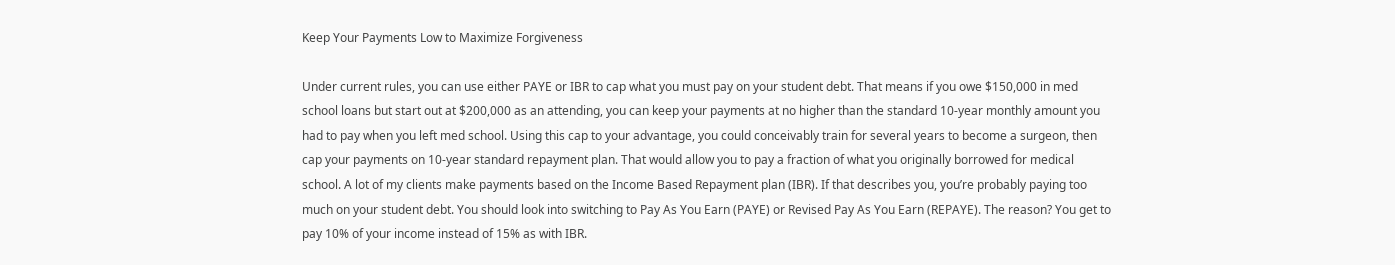Keep Your Payments Low to Maximize Forgiveness

Under current rules, you can use either PAYE or IBR to cap what you must pay on your student debt. That means if you owe $150,000 in med school loans but start out at $200,000 as an attending, you can keep your payments at no higher than the standard 10-year monthly amount you had to pay when you left med school. Using this cap to your advantage, you could conceivably train for several years to become a surgeon, then cap your payments on 10-year standard repayment plan. That would allow you to pay a fraction of what you originally borrowed for medical school. A lot of my clients make payments based on the Income Based Repayment plan (IBR). If that describes you, you’re probably paying too much on your student debt. You should look into switching to Pay As You Earn (PAYE) or Revised Pay As You Earn (REPAYE). The reason? You get to pay 10% of your income instead of 15% as with IBR.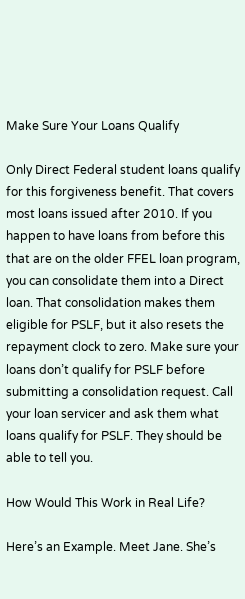Make Sure Your Loans Qualify

Only Direct Federal student loans qualify for this forgiveness benefit. That covers most loans issued after 2010. If you happen to have loans from before this that are on the older FFEL loan program, you can consolidate them into a Direct loan. That consolidation makes them eligible for PSLF, but it also resets the repayment clock to zero. Make sure your loans don’t qualify for PSLF before submitting a consolidation request. Call your loan servicer and ask them what loans qualify for PSLF. They should be able to tell you.

How Would This Work in Real Life?

Here’s an Example. Meet Jane. She’s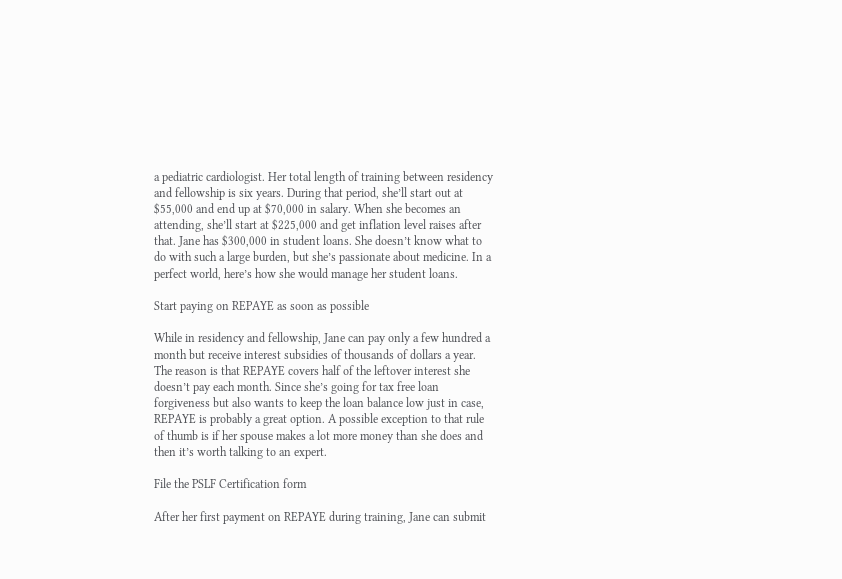a pediatric cardiologist. Her total length of training between residency and fellowship is six years. During that period, she’ll start out at $55,000 and end up at $70,000 in salary. When she becomes an attending, she’ll start at $225,000 and get inflation level raises after that. Jane has $300,000 in student loans. She doesn’t know what to do with such a large burden, but she’s passionate about medicine. In a perfect world, here’s how she would manage her student loans.

Start paying on REPAYE as soon as possible

While in residency and fellowship, Jane can pay only a few hundred a month but receive interest subsidies of thousands of dollars a year. The reason is that REPAYE covers half of the leftover interest she doesn’t pay each month. Since she’s going for tax free loan forgiveness but also wants to keep the loan balance low just in case, REPAYE is probably a great option. A possible exception to that rule of thumb is if her spouse makes a lot more money than she does and then it’s worth talking to an expert.

File the PSLF Certification form

After her first payment on REPAYE during training, Jane can submit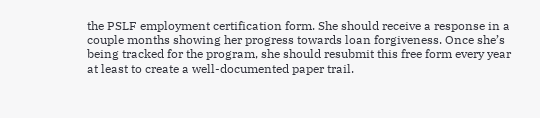the PSLF employment certification form. She should receive a response in a couple months showing her progress towards loan forgiveness. Once she’s being tracked for the program, she should resubmit this free form every year at least to create a well-documented paper trail.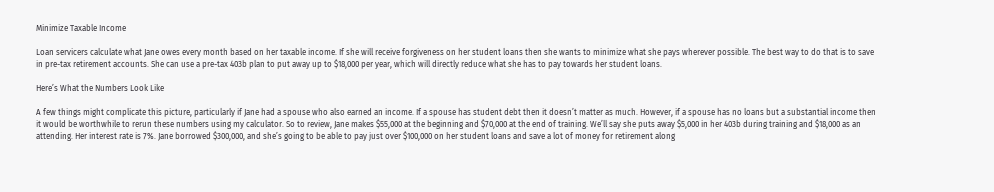Minimize Taxable Income

Loan servicers calculate what Jane owes every month based on her taxable income. If she will receive forgiveness on her student loans then she wants to minimize what she pays wherever possible. The best way to do that is to save in pre-tax retirement accounts. She can use a pre-tax 403b plan to put away up to $18,000 per year, which will directly reduce what she has to pay towards her student loans.

Here’s What the Numbers Look Like

A few things might complicate this picture, particularly if Jane had a spouse who also earned an income. If a spouse has student debt then it doesn’t matter as much. However, if a spouse has no loans but a substantial income then it would be worthwhile to rerun these numbers using my calculator. So to review, Jane makes $55,000 at the beginning and $70,000 at the end of training. We’ll say she puts away $5,000 in her 403b during training and $18,000 as an attending. Her interest rate is 7%. Jane borrowed $300,000, and she’s going to be able to pay just over $100,000 on her student loans and save a lot of money for retirement along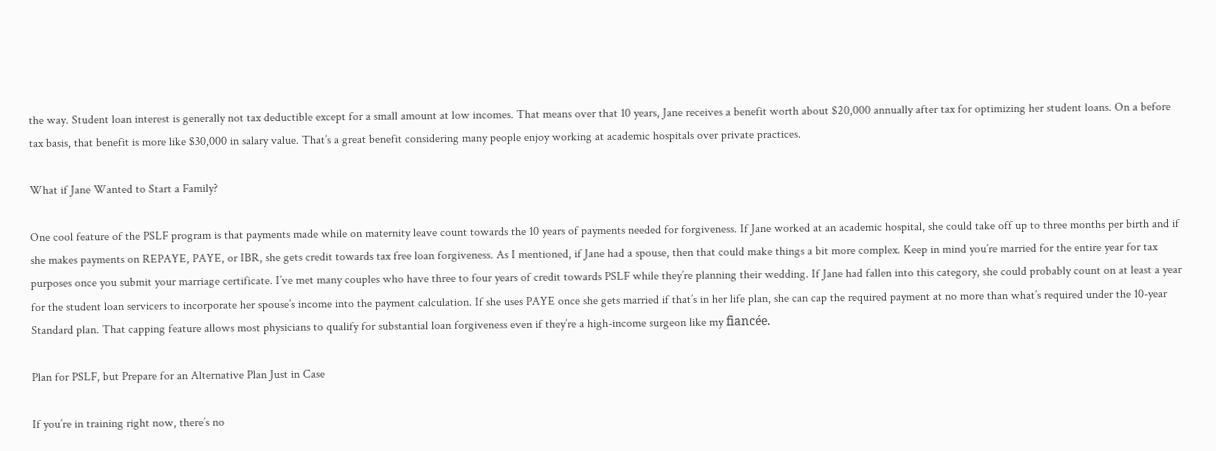the way. Student loan interest is generally not tax deductible except for a small amount at low incomes. That means over that 10 years, Jane receives a benefit worth about $20,000 annually after tax for optimizing her student loans. On a before tax basis, that benefit is more like $30,000 in salary value. That’s a great benefit considering many people enjoy working at academic hospitals over private practices.

What if Jane Wanted to Start a Family?

One cool feature of the PSLF program is that payments made while on maternity leave count towards the 10 years of payments needed for forgiveness. If Jane worked at an academic hospital, she could take off up to three months per birth and if she makes payments on REPAYE, PAYE, or IBR, she gets credit towards tax free loan forgiveness. As I mentioned, if Jane had a spouse, then that could make things a bit more complex. Keep in mind you’re married for the entire year for tax purposes once you submit your marriage certificate. I’ve met many couples who have three to four years of credit towards PSLF while they’re planning their wedding. If Jane had fallen into this category, she could probably count on at least a year for the student loan servicers to incorporate her spouse’s income into the payment calculation. If she uses PAYE once she gets married if that’s in her life plan, she can cap the required payment at no more than what’s required under the 10-year Standard plan. That capping feature allows most physicians to qualify for substantial loan forgiveness even if they’re a high-income surgeon like my fiancée.

Plan for PSLF, but Prepare for an Alternative Plan Just in Case

If you’re in training right now, there’s no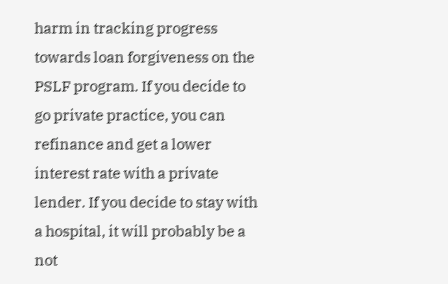harm in tracking progress towards loan forgiveness on the PSLF program. If you decide to go private practice, you can refinance and get a lower interest rate with a private lender. If you decide to stay with a hospital, it will probably be a not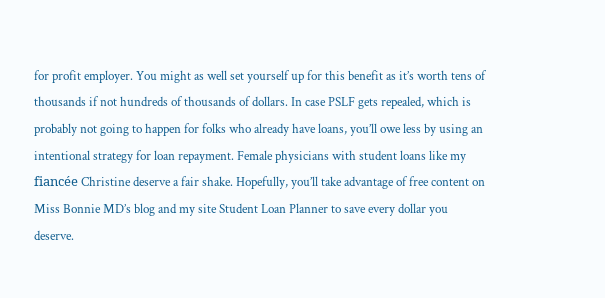for profit employer. You might as well set yourself up for this benefit as it’s worth tens of thousands if not hundreds of thousands of dollars. In case PSLF gets repealed, which is probably not going to happen for folks who already have loans, you’ll owe less by using an intentional strategy for loan repayment. Female physicians with student loans like my fiancée Christine deserve a fair shake. Hopefully, you’ll take advantage of free content on Miss Bonnie MD’s blog and my site Student Loan Planner to save every dollar you deserve.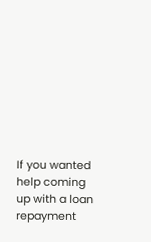If you wanted help coming up with a loan repayment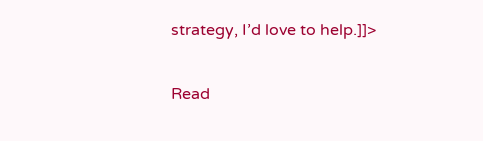strategy, I’d love to help.]]>

Read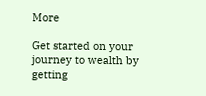More

Get started on your journey to wealth by getting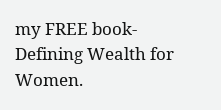my FREE book- Defining Wealth for Women.